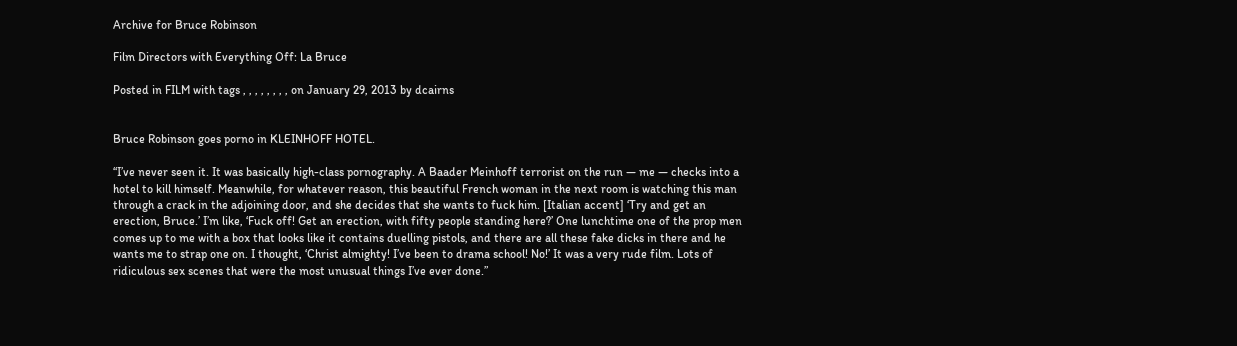Archive for Bruce Robinson

Film Directors with Everything Off: La Bruce

Posted in FILM with tags , , , , , , , , on January 29, 2013 by dcairns


Bruce Robinson goes porno in KLEINHOFF HOTEL.

“I’ve never seen it. It was basically high-class pornography. A Baader Meinhoff terrorist on the run — me — checks into a hotel to kill himself. Meanwhile, for whatever reason, this beautiful French woman in the next room is watching this man through a crack in the adjoining door, and she decides that she wants to fuck him. [Italian accent] ‘Try and get an erection, Bruce.’ I’m like, ‘Fuck off! Get an erection, with fifty people standing here?’ One lunchtime one of the prop men comes up to me with a box that looks like it contains duelling pistols, and there are all these fake dicks in there and he wants me to strap one on. I thought, ‘Christ almighty! I’ve been to drama school! No!’ It was a very rude film. Lots of ridiculous sex scenes that were the most unusual things I’ve ever done.”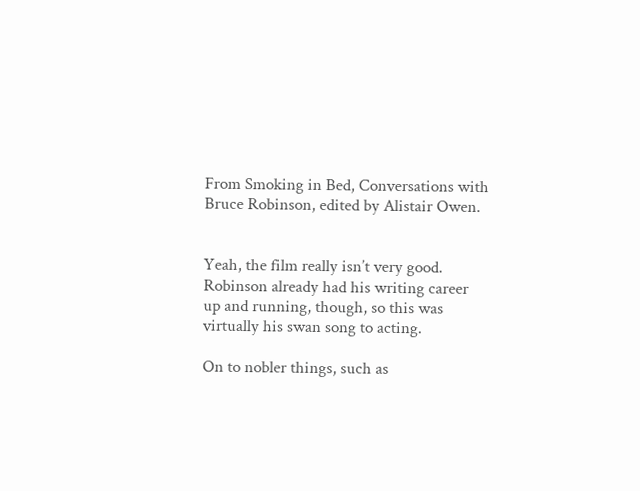From Smoking in Bed, Conversations with Bruce Robinson, edited by Alistair Owen.


Yeah, the film really isn’t very good. Robinson already had his writing career up and running, though, so this was virtually his swan song to acting.

On to nobler things, such as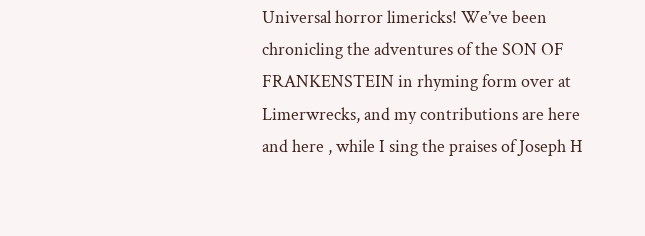Universal horror limericks! We’ve been chronicling the adventures of the SON OF FRANKENSTEIN in rhyming form over at Limerwrecks, and my contributions are here and here , while I sing the praises of Joseph H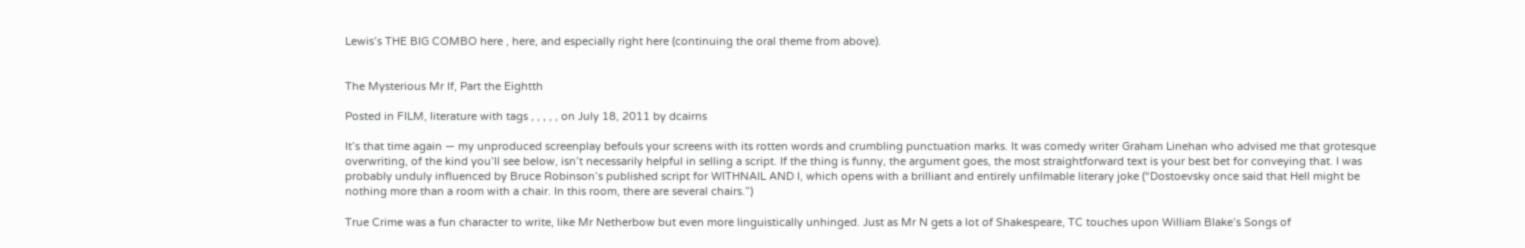Lewis’s THE BIG COMBO here , here, and especially right here (continuing the oral theme from above).


The Mysterious Mr If, Part the Eightth

Posted in FILM, literature with tags , , , , , on July 18, 2011 by dcairns

It’s that time again — my unproduced screenplay befouls your screens with its rotten words and crumbling punctuation marks. It was comedy writer Graham Linehan who advised me that grotesque overwriting, of the kind you’ll see below, isn’t necessarily helpful in selling a script. If the thing is funny, the argument goes, the most straightforward text is your best bet for conveying that. I was probably unduly influenced by Bruce Robinson’s published script for WITHNAIL AND I, which opens with a brilliant and entirely unfilmable literary joke (“Dostoevsky once said that Hell might be nothing more than a room with a chair. In this room, there are several chairs.”)

True Crime was a fun character to write, like Mr Netherbow but even more linguistically unhinged. Just as Mr N gets a lot of Shakespeare, TC touches upon William Blake’s Songs of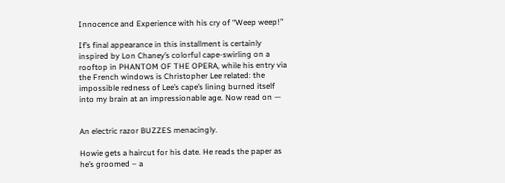Innocence and Experience with his cry of “Weep weep!”

If’s final appearance in this installment is certainly inspired by Lon Chaney’s colorful cape-swirling on a rooftop in PHANTOM OF THE OPERA, while his entry via the French windows is Christopher Lee related: the impossible redness of Lee’s cape’s lining burned itself into my brain at an impressionable age. Now read on —


An electric razor BUZZES menacingly.

Howie gets a haircut for his date. He reads the paper as he’s groomed – a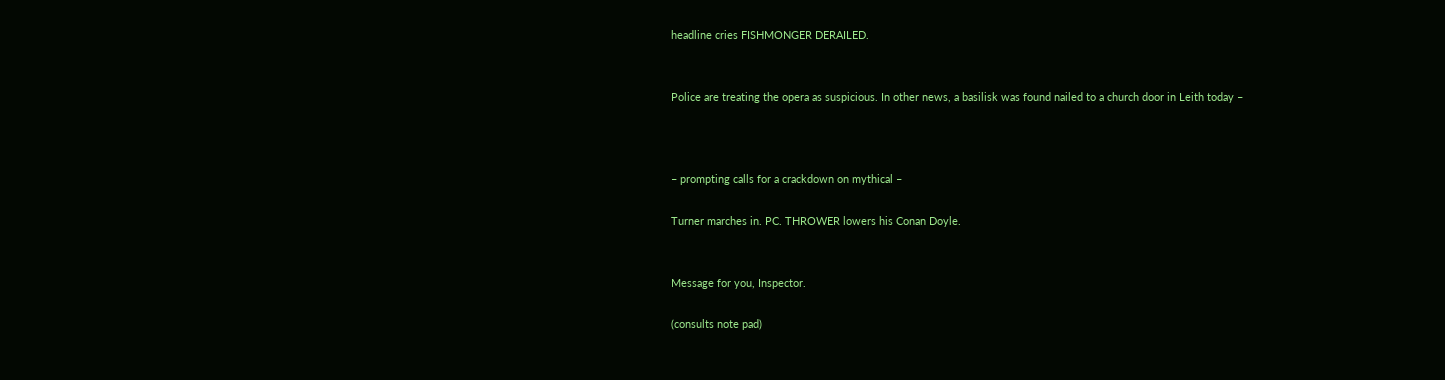headline cries FISHMONGER DERAILED.


Police are treating the opera as suspicious. In other news, a basilisk was found nailed to a church door in Leith today –



– prompting calls for a crackdown on mythical –

Turner marches in. PC. THROWER lowers his Conan Doyle.


Message for you, Inspector.

(consults note pad)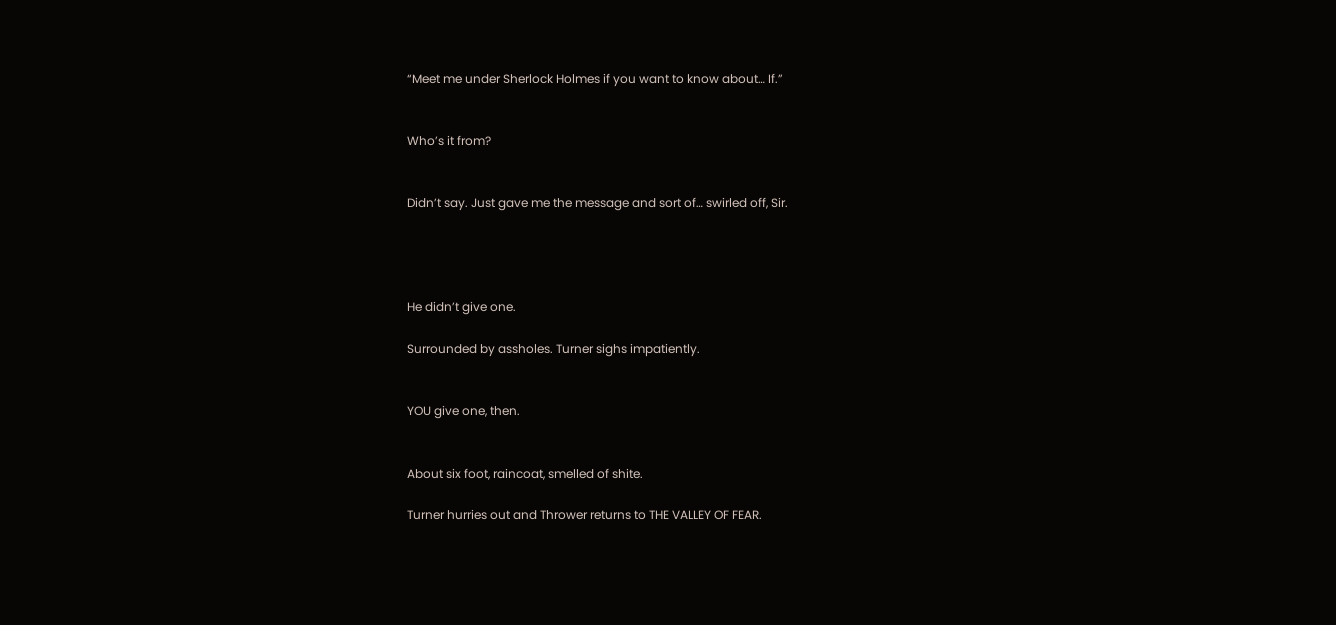“Meet me under Sherlock Holmes if you want to know about… If.”


Who’s it from?


Didn’t say. Just gave me the message and sort of… swirled off, Sir.




He didn’t give one.

Surrounded by assholes. Turner sighs impatiently.


YOU give one, then.


About six foot, raincoat, smelled of shite.

Turner hurries out and Thrower returns to THE VALLEY OF FEAR.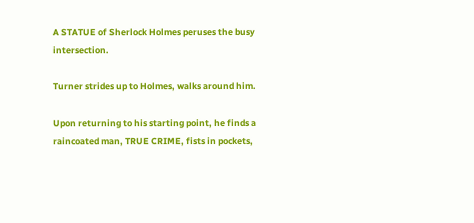A STATUE of Sherlock Holmes peruses the busy intersection.

Turner strides up to Holmes, walks around him.

Upon returning to his starting point, he finds a raincoated man, TRUE CRIME, fists in pockets,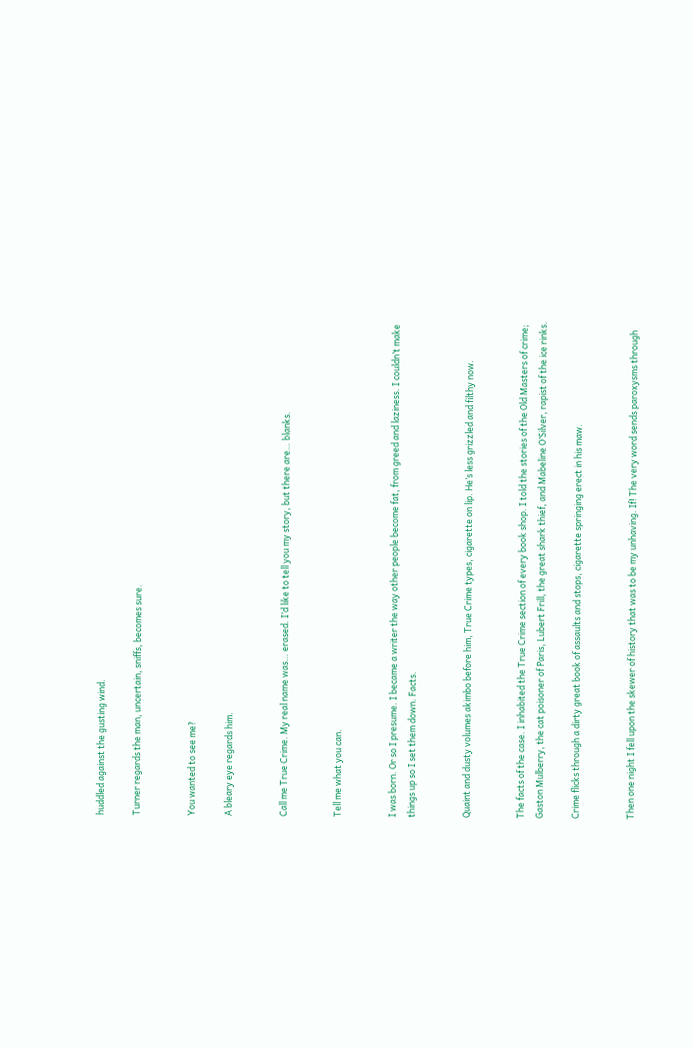huddled against the gusting wind.

Turner regards the man, uncertain, sniffs, becomes sure.


You wanted to see me?

A bleary eye regards him.


Call me True Crime. My real name was… erased. I’d like to tell you my story, but there are… blanks.


Tell me what you can.


I was born. Or so I presume. I became a writer the way other people become fat, from greed and laziness. I couldn’t make things up so I set them down. Facts.


Quaint and dusty volumes akimbo before him, True Crime types, cigarette on lip. He’s less grizzled and filthy now.


The facts of the case. I inhabited the True Crime section of every book shop. I told the stories of the Old Masters of crime; Gaston Mulberry, the cat poisoner of Paris, Lubert Frill, the great shark thief, and Mabeline O’Silver, rapist of the ice rinks.

Crime flicks through a dirty great book of assaults and stops, cigarette springing erect in his maw.


Then one night I fell upon the skewer of history that was to be my unhaving. If! The very word sends paroxysms through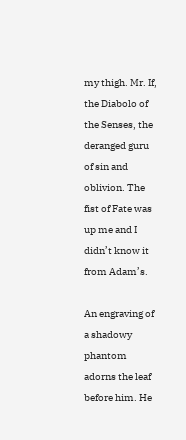my thigh. Mr. If, the Diabolo of the Senses, the deranged guru of sin and oblivion. The fist of Fate was up me and I didn’t know it from Adam’s.

An engraving of a shadowy phantom adorns the leaf before him. He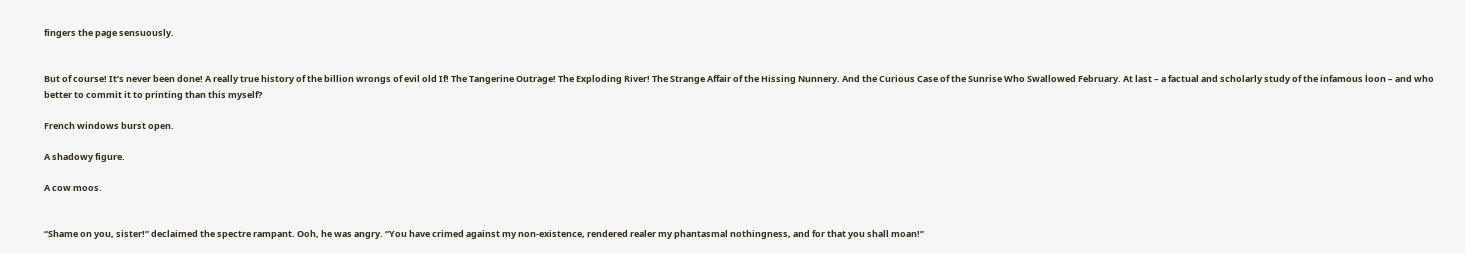fingers the page sensuously.


But of course! It’s never been done! A really true history of the billion wrongs of evil old If! The Tangerine Outrage! The Exploding River! The Strange Affair of the Hissing Nunnery. And the Curious Case of the Sunrise Who Swallowed February. At last – a factual and scholarly study of the infamous loon – and who better to commit it to printing than this myself?

French windows burst open.

A shadowy figure.

A cow moos.


“Shame on you, sister!” declaimed the spectre rampant. Ooh, he was angry. “You have crimed against my non-existence, rendered realer my phantasmal nothingness, and for that you shall moan!”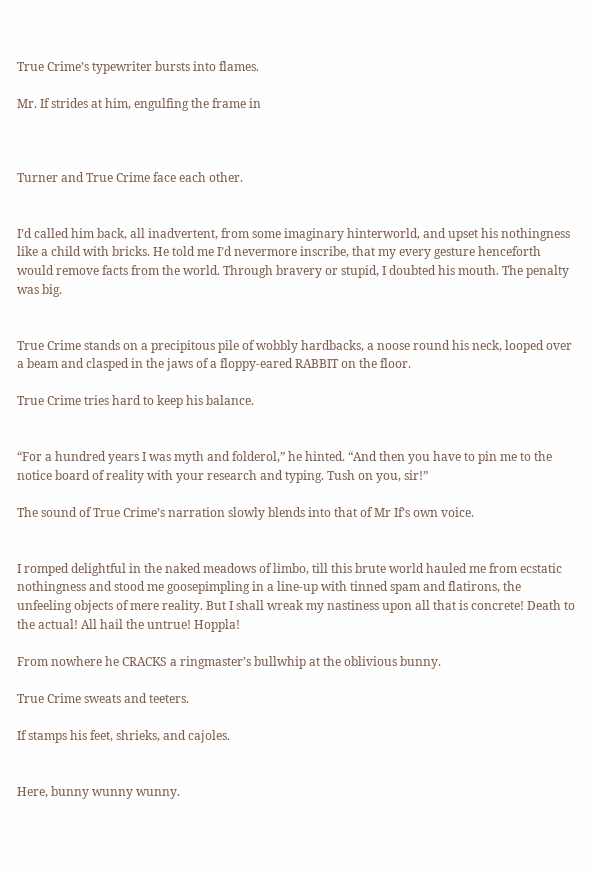True Crime’s typewriter bursts into flames.

Mr. If strides at him, engulfing the frame in



Turner and True Crime face each other.


I’d called him back, all inadvertent, from some imaginary hinterworld, and upset his nothingness like a child with bricks. He told me I’d nevermore inscribe, that my every gesture henceforth would remove facts from the world. Through bravery or stupid, I doubted his mouth. The penalty was big.


True Crime stands on a precipitous pile of wobbly hardbacks, a noose round his neck, looped over a beam and clasped in the jaws of a floppy-eared RABBIT on the floor.

True Crime tries hard to keep his balance.


“For a hundred years I was myth and folderol,” he hinted. “And then you have to pin me to the notice board of reality with your research and typing. Tush on you, sir!”

The sound of True Crime’s narration slowly blends into that of Mr If’s own voice.


I romped delightful in the naked meadows of limbo, till this brute world hauled me from ecstatic nothingness and stood me goosepimpling in a line-up with tinned spam and flatirons, the unfeeling objects of mere reality. But I shall wreak my nastiness upon all that is concrete! Death to the actual! All hail the untrue! Hoppla!

From nowhere he CRACKS a ringmaster’s bullwhip at the oblivious bunny.

True Crime sweats and teeters.

If stamps his feet, shrieks, and cajoles.


Here, bunny wunny wunny.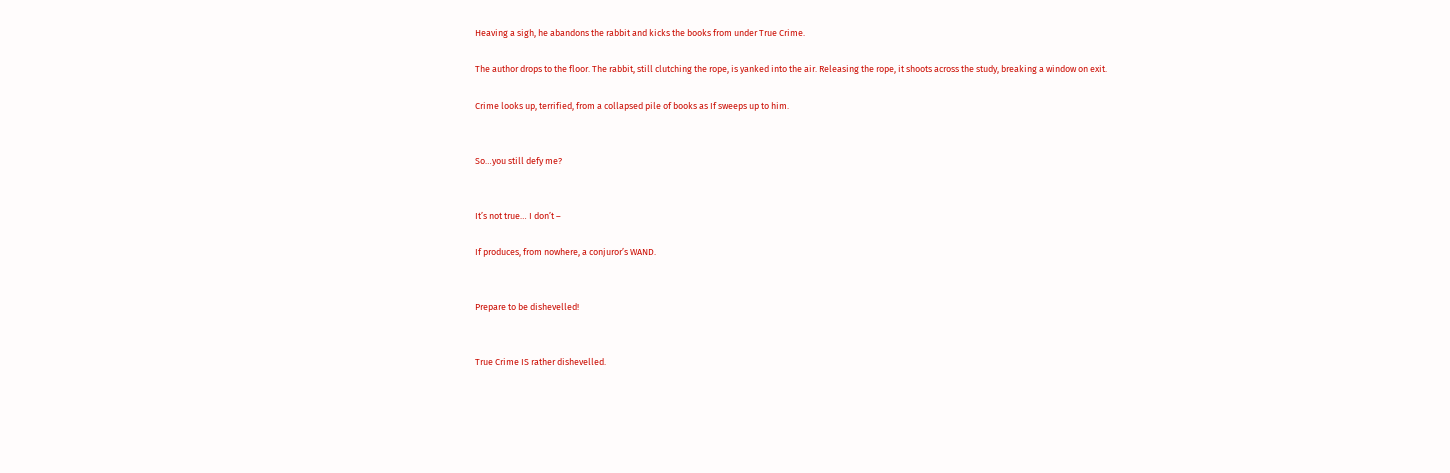Heaving a sigh, he abandons the rabbit and kicks the books from under True Crime.

The author drops to the floor. The rabbit, still clutching the rope, is yanked into the air. Releasing the rope, it shoots across the study, breaking a window on exit.

Crime looks up, terrified, from a collapsed pile of books as If sweeps up to him.


So…you still defy me?


It’s not true… I don’t –

If produces, from nowhere, a conjuror’s WAND.


Prepare to be dishevelled!


True Crime IS rather dishevelled.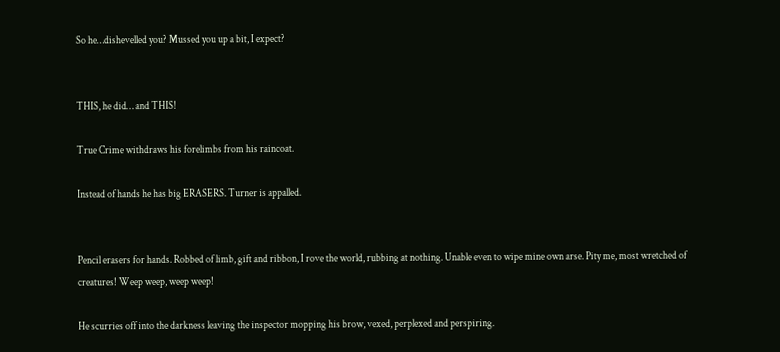So he…dishevelled you? Mussed you up a bit, I expect?


THIS, he did… and THIS!

True Crime withdraws his forelimbs from his raincoat.

Instead of hands he has big ERASERS. Turner is appalled.


Pencil erasers for hands. Robbed of limb, gift and ribbon, I rove the world, rubbing at nothing. Unable even to wipe mine own arse. Pity me, most wretched of creatures! Weep weep, weep weep!

He scurries off into the darkness leaving the inspector mopping his brow, vexed, perplexed and perspiring.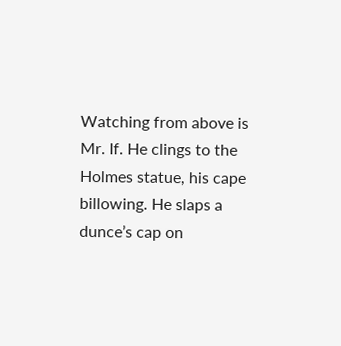Watching from above is Mr. If. He clings to the Holmes statue, his cape billowing. He slaps a dunce’s cap on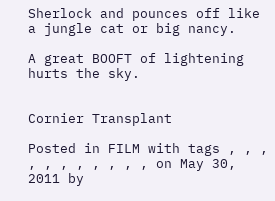Sherlock and pounces off like a jungle cat or big nancy.

A great BOOFT of lightening hurts the sky.


Cornier Transplant

Posted in FILM with tags , , , , , , , , , , , on May 30, 2011 by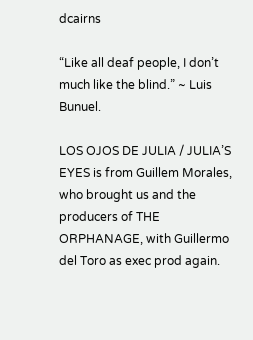dcairns

“Like all deaf people, I don’t much like the blind.” ~ Luis Bunuel.

LOS OJOS DE JULIA / JULIA’S EYES is from Guillem Morales, who brought us and the producers of THE ORPHANAGE, with Guillermo del Toro as exec prod again.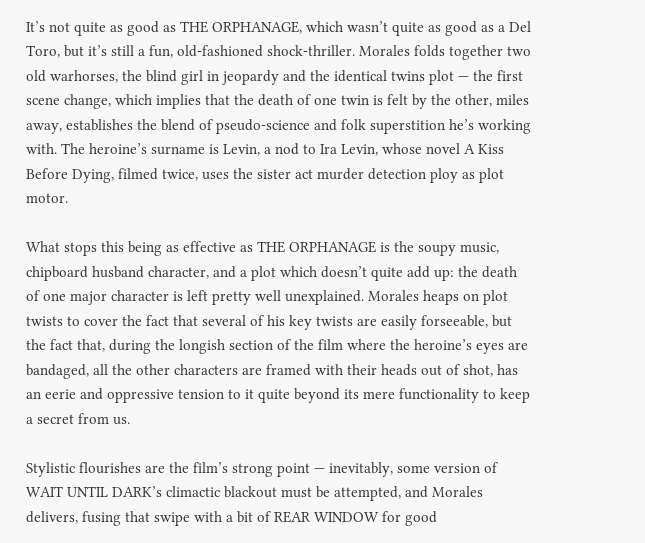It’s not quite as good as THE ORPHANAGE, which wasn’t quite as good as a Del Toro, but it’s still a fun, old-fashioned shock-thriller. Morales folds together two old warhorses, the blind girl in jeopardy and the identical twins plot — the first scene change, which implies that the death of one twin is felt by the other, miles away, establishes the blend of pseudo-science and folk superstition he’s working with. The heroine’s surname is Levin, a nod to Ira Levin, whose novel A Kiss Before Dying, filmed twice, uses the sister act murder detection ploy as plot motor.

What stops this being as effective as THE ORPHANAGE is the soupy music, chipboard husband character, and a plot which doesn’t quite add up: the death of one major character is left pretty well unexplained. Morales heaps on plot twists to cover the fact that several of his key twists are easily forseeable, but the fact that, during the longish section of the film where the heroine’s eyes are bandaged, all the other characters are framed with their heads out of shot, has an eerie and oppressive tension to it quite beyond its mere functionality to keep a secret from us.

Stylistic flourishes are the film’s strong point — inevitably, some version of WAIT UNTIL DARK’s climactic blackout must be attempted, and Morales delivers, fusing that swipe with a bit of REAR WINDOW for good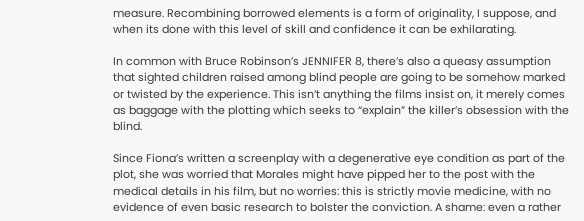measure. Recombining borrowed elements is a form of originality, I suppose, and when its done with this level of skill and confidence it can be exhilarating.

In common with Bruce Robinson’s JENNIFER 8, there’s also a queasy assumption that sighted children raised among blind people are going to be somehow marked or twisted by the experience. This isn’t anything the films insist on, it merely comes as baggage with the plotting which seeks to “explain” the killer’s obsession with the blind.

Since Fiona’s written a screenplay with a degenerative eye condition as part of the plot, she was worried that Morales might have pipped her to the post with the medical details in his film, but no worries: this is strictly movie medicine, with no evidence of even basic research to bolster the conviction. A shame: even a rather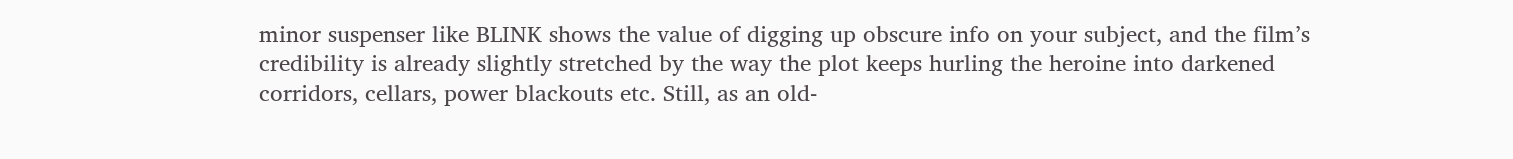minor suspenser like BLINK shows the value of digging up obscure info on your subject, and the film’s credibility is already slightly stretched by the way the plot keeps hurling the heroine into darkened corridors, cellars, power blackouts etc. Still, as an old-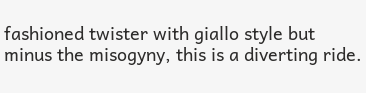fashioned twister with giallo style but minus the misogyny, this is a diverting ride.